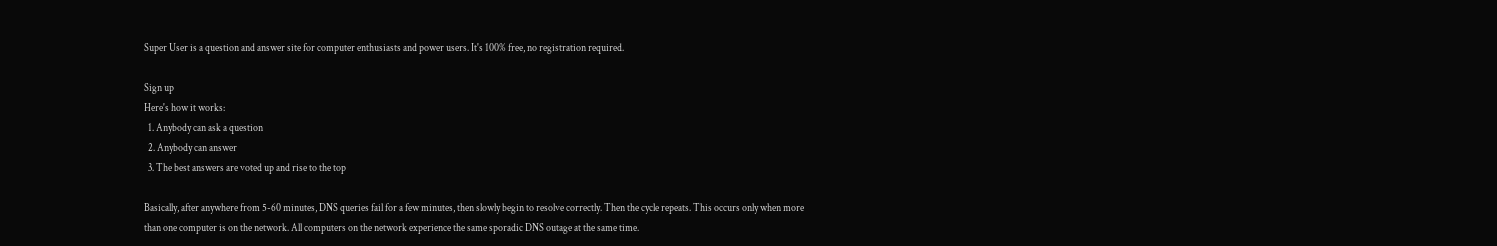Super User is a question and answer site for computer enthusiasts and power users. It's 100% free, no registration required.

Sign up
Here's how it works:
  1. Anybody can ask a question
  2. Anybody can answer
  3. The best answers are voted up and rise to the top

Basically, after anywhere from 5-60 minutes, DNS queries fail for a few minutes, then slowly begin to resolve correctly. Then the cycle repeats. This occurs only when more than one computer is on the network. All computers on the network experience the same sporadic DNS outage at the same time.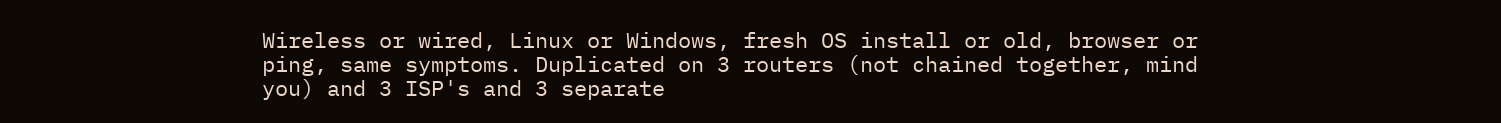Wireless or wired, Linux or Windows, fresh OS install or old, browser or ping, same symptoms. Duplicated on 3 routers (not chained together, mind you) and 3 ISP's and 3 separate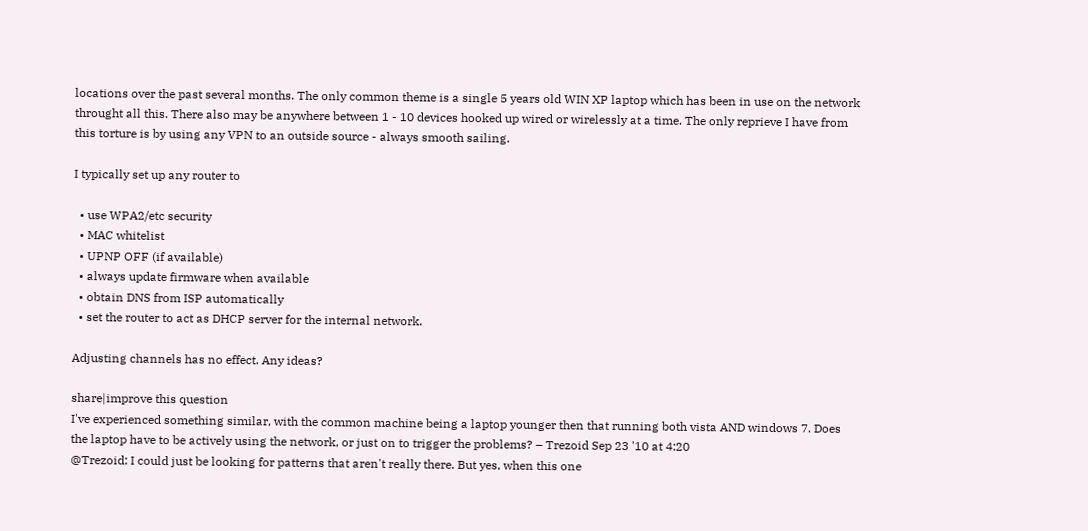locations over the past several months. The only common theme is a single 5 years old WIN XP laptop which has been in use on the network throught all this. There also may be anywhere between 1 - 10 devices hooked up wired or wirelessly at a time. The only reprieve I have from this torture is by using any VPN to an outside source - always smooth sailing.

I typically set up any router to

  • use WPA2/etc security
  • MAC whitelist
  • UPNP OFF (if available)
  • always update firmware when available
  • obtain DNS from ISP automatically
  • set the router to act as DHCP server for the internal network.

Adjusting channels has no effect. Any ideas?

share|improve this question
I've experienced something similar, with the common machine being a laptop younger then that running both vista AND windows 7. Does the laptop have to be actively using the network, or just on to trigger the problems? – Trezoid Sep 23 '10 at 4:20
@Trezoid: I could just be looking for patterns that aren't really there. But yes, when this one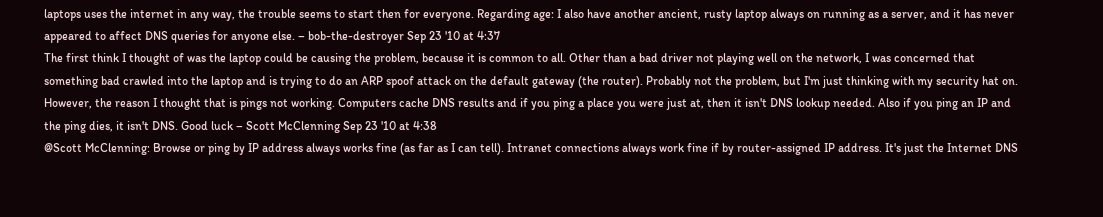laptops uses the internet in any way, the trouble seems to start then for everyone. Regarding age: I also have another ancient, rusty laptop always on running as a server, and it has never appeared to affect DNS queries for anyone else. – bob-the-destroyer Sep 23 '10 at 4:37
The first think I thought of was the laptop could be causing the problem, because it is common to all. Other than a bad driver not playing well on the network, I was concerned that something bad crawled into the laptop and is trying to do an ARP spoof attack on the default gateway (the router). Probably not the problem, but I'm just thinking with my security hat on. However, the reason I thought that is pings not working. Computers cache DNS results and if you ping a place you were just at, then it isn't DNS lookup needed. Also if you ping an IP and the ping dies, it isn't DNS. Good luck – Scott McClenning Sep 23 '10 at 4:38
@Scott McClenning: Browse or ping by IP address always works fine (as far as I can tell). Intranet connections always work fine if by router-assigned IP address. It's just the Internet DNS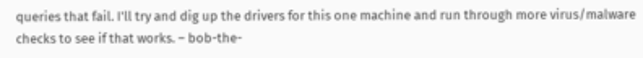queries that fail. I'll try and dig up the drivers for this one machine and run through more virus/malware checks to see if that works. – bob-the-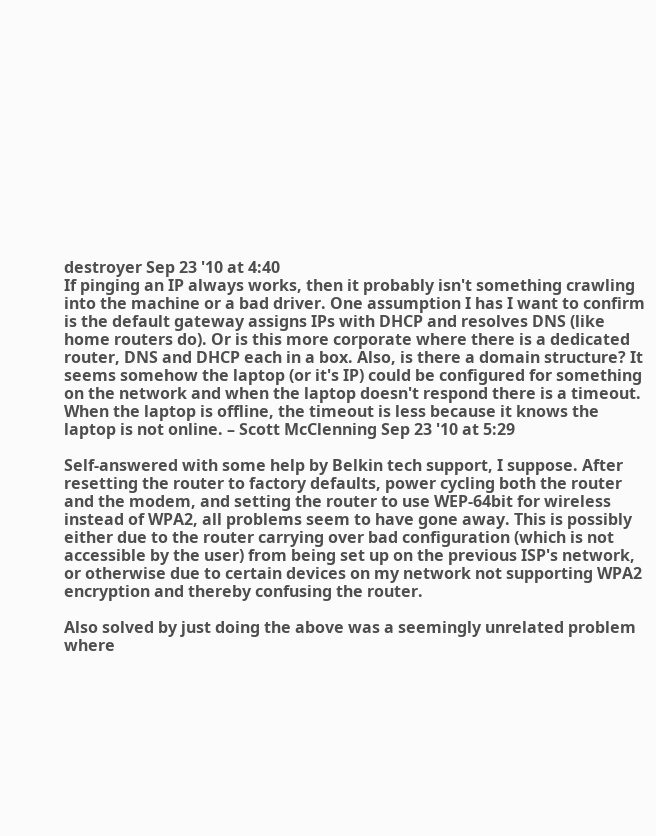destroyer Sep 23 '10 at 4:40
If pinging an IP always works, then it probably isn't something crawling into the machine or a bad driver. One assumption I has I want to confirm is the default gateway assigns IPs with DHCP and resolves DNS (like home routers do). Or is this more corporate where there is a dedicated router, DNS and DHCP each in a box. Also, is there a domain structure? It seems somehow the laptop (or it's IP) could be configured for something on the network and when the laptop doesn't respond there is a timeout. When the laptop is offline, the timeout is less because it knows the laptop is not online. – Scott McClenning Sep 23 '10 at 5:29

Self-answered with some help by Belkin tech support, I suppose. After resetting the router to factory defaults, power cycling both the router and the modem, and setting the router to use WEP-64bit for wireless instead of WPA2, all problems seem to have gone away. This is possibly either due to the router carrying over bad configuration (which is not accessible by the user) from being set up on the previous ISP's network, or otherwise due to certain devices on my network not supporting WPA2 encryption and thereby confusing the router.

Also solved by just doing the above was a seemingly unrelated problem where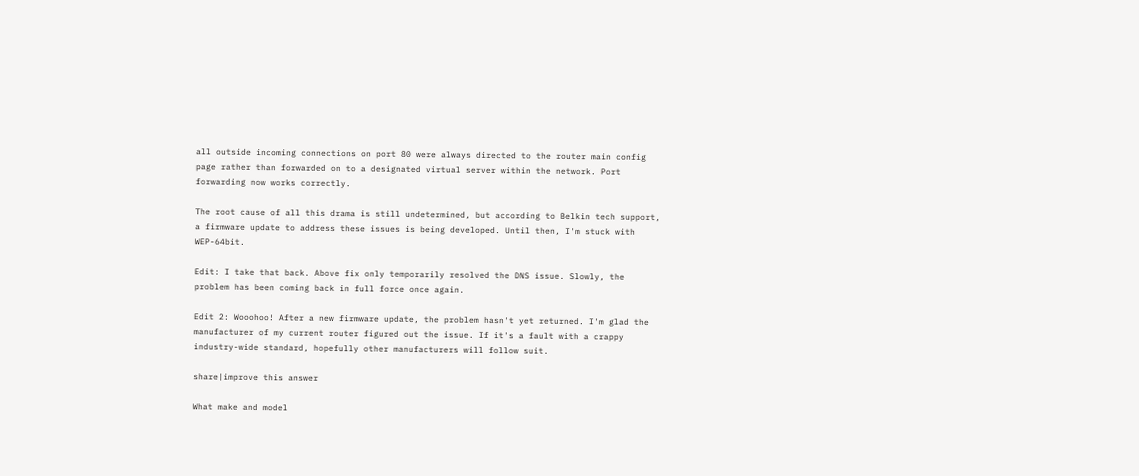all outside incoming connections on port 80 were always directed to the router main config page rather than forwarded on to a designated virtual server within the network. Port forwarding now works correctly.

The root cause of all this drama is still undetermined, but according to Belkin tech support, a firmware update to address these issues is being developed. Until then, I'm stuck with WEP-64bit.

Edit: I take that back. Above fix only temporarily resolved the DNS issue. Slowly, the problem has been coming back in full force once again.

Edit 2: Wooohoo! After a new firmware update, the problem hasn't yet returned. I'm glad the manufacturer of my current router figured out the issue. If it's a fault with a crappy industry-wide standard, hopefully other manufacturers will follow suit.

share|improve this answer

What make and model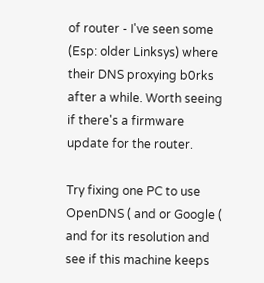of router - I've seen some (Esp: older Linksys) where their DNS proxying b0rks after a while. Worth seeing if there's a firmware update for the router.

Try fixing one PC to use OpenDNS ( and or Google ( and for its resolution and see if this machine keeps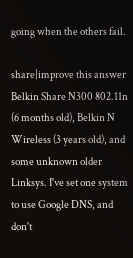going when the others fail.

share|improve this answer
Belkin Share N300 802.11n (6 months old), Belkin N Wireless (3 years old), and some unknown older Linksys. I've set one system to use Google DNS, and don't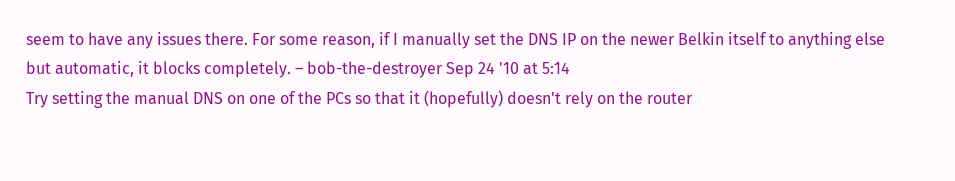seem to have any issues there. For some reason, if I manually set the DNS IP on the newer Belkin itself to anything else but automatic, it blocks completely. – bob-the-destroyer Sep 24 '10 at 5:14
Try setting the manual DNS on one of the PCs so that it (hopefully) doesn't rely on the router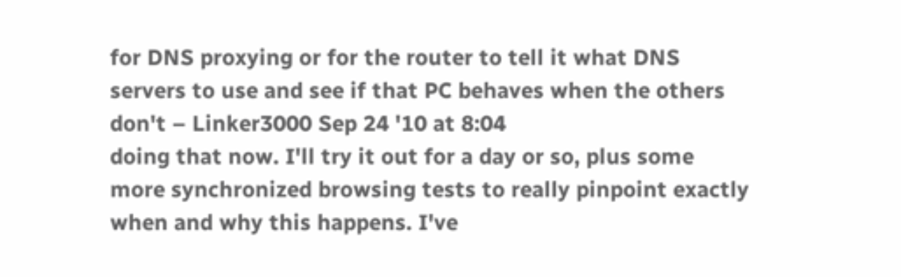for DNS proxying or for the router to tell it what DNS servers to use and see if that PC behaves when the others don't – Linker3000 Sep 24 '10 at 8:04
doing that now. I'll try it out for a day or so, plus some more synchronized browsing tests to really pinpoint exactly when and why this happens. I've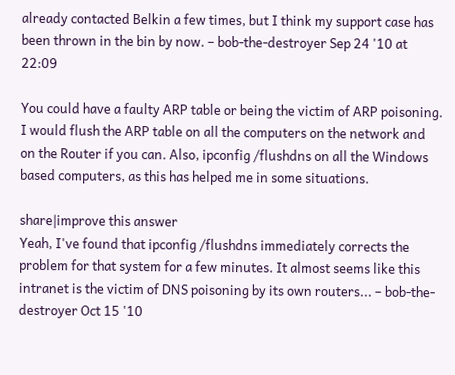already contacted Belkin a few times, but I think my support case has been thrown in the bin by now. – bob-the-destroyer Sep 24 '10 at 22:09

You could have a faulty ARP table or being the victim of ARP poisoning. I would flush the ARP table on all the computers on the network and on the Router if you can. Also, ipconfig /flushdns on all the Windows based computers, as this has helped me in some situations.

share|improve this answer
Yeah, I've found that ipconfig /flushdns immediately corrects the problem for that system for a few minutes. It almost seems like this intranet is the victim of DNS poisoning by its own routers... – bob-the-destroyer Oct 15 '10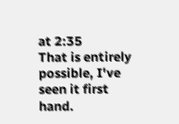at 2:35
That is entirely possible, I've seen it first hand.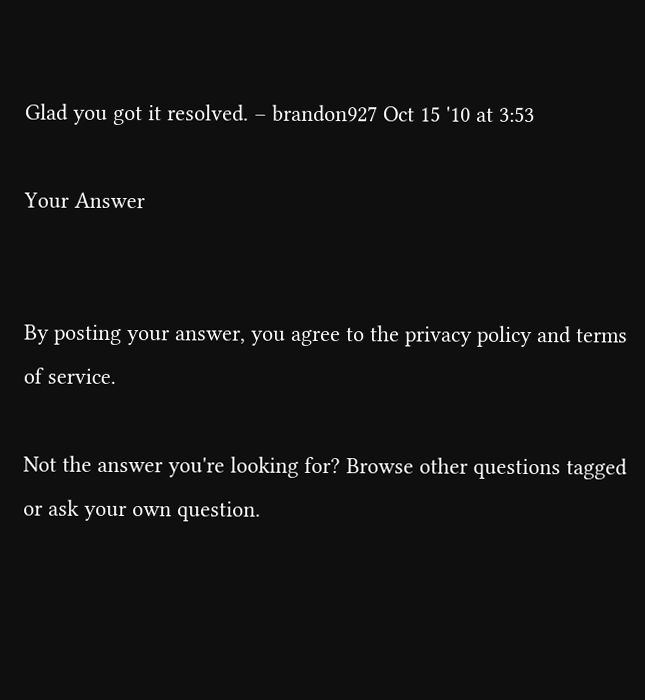Glad you got it resolved. – brandon927 Oct 15 '10 at 3:53

Your Answer


By posting your answer, you agree to the privacy policy and terms of service.

Not the answer you're looking for? Browse other questions tagged or ask your own question.